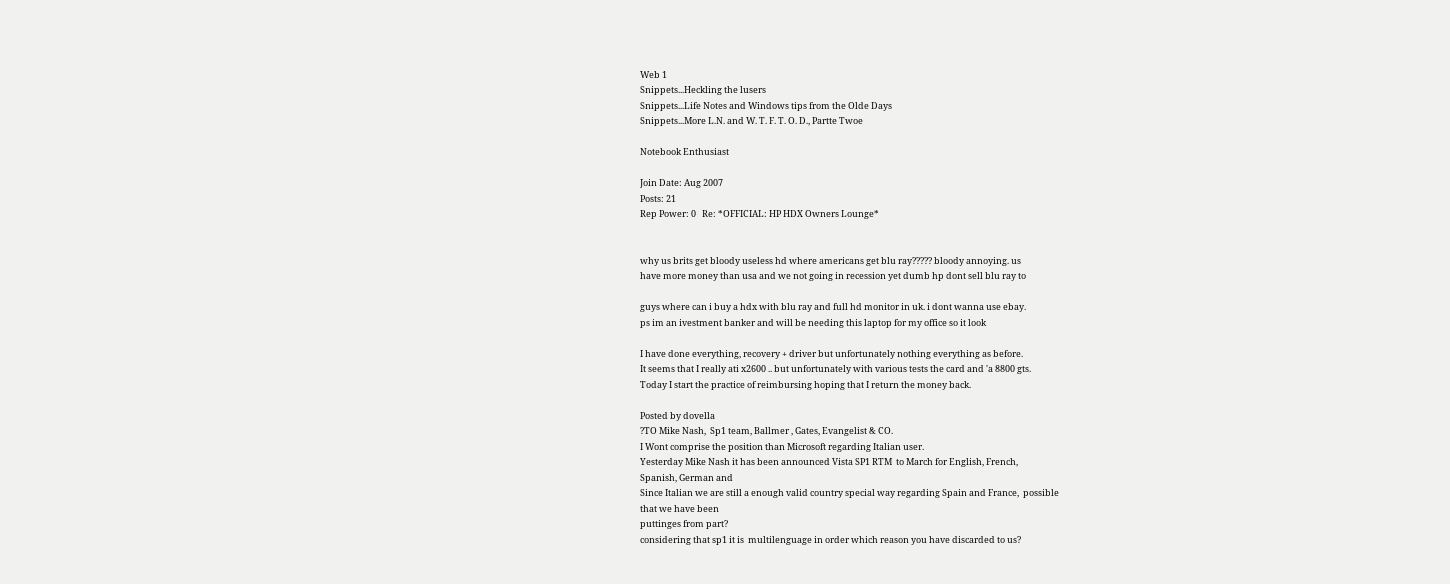Web 1
Snippets...Heckling the lusers
Snippets...Life Notes and Windows tips from the Olde Days
Snippets...More L.N. and W. T. F. T. O. D., Partte Twoe

Notebook Enthusiast

Join Date: Aug 2007
Posts: 21
Rep Power: 0   Re: *OFFICIAL: HP HDX Owners Lounge*


why us brits get bloody useless hd where americans get blu ray????? bloody annoying. us
have more money than usa and we not going in recession yet dumb hp dont sell blu ray to

guys where can i buy a hdx with blu ray and full hd monitor in uk. i dont wanna use ebay.
ps im an ivestment banker and will be needing this laptop for my office so it look

I have done everything, recovery + driver but unfortunately nothing everything as before.
It seems that I really ati x2600 .. but unfortunately with various tests the card and 'a 8800 gts.
Today I start the practice of reimbursing hoping that I return the money back.

Posted by dovella
?TO Mike Nash,  Sp1 team, Ballmer , Gates, Evangelist & CO.
I Wont comprise the position than Microsoft regarding Italian user.
Yesterday Mike Nash it has been announced Vista SP1 RTM  to March for English, French,
Spanish, German and
Since Italian we are still a enough valid country special way regarding Spain and France,  possible
that we have been
puttinges from part?
considering that sp1 it is  multilenguage in order which reason you have discarded to us?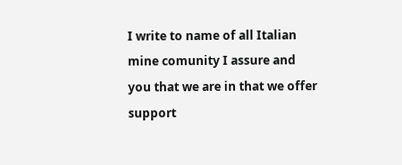I write to name of all Italian mine comunity I assure and you that we are in that we offer support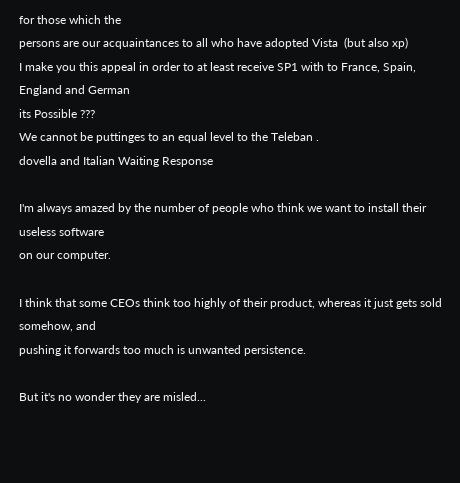for those which the
persons are our acquaintances to all who have adopted Vista  (but also xp)
I make you this appeal in order to at least receive SP1 with to France, Spain, England and German
its Possible ???
We cannot be puttinges to an equal level to the Teleban .
dovella and Italian Waiting Response

I'm always amazed by the number of people who think we want to install their useless software
on our computer.

I think that some CEOs think too highly of their product, whereas it just gets sold somehow, and
pushing it forwards too much is unwanted persistence.

But it's no wonder they are misled...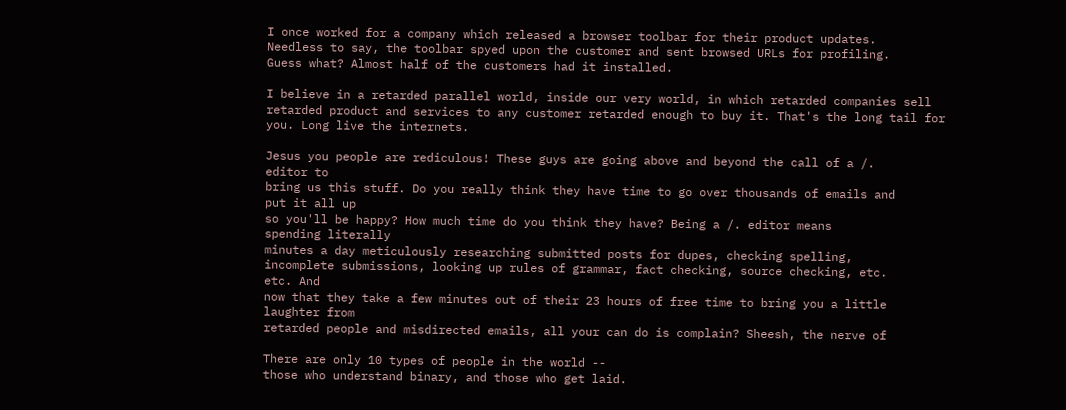I once worked for a company which released a browser toolbar for their product updates.
Needless to say, the toolbar spyed upon the customer and sent browsed URLs for profiling.
Guess what? Almost half of the customers had it installed.

I believe in a retarded parallel world, inside our very world, in which retarded companies sell
retarded product and services to any customer retarded enough to buy it. That's the long tail for
you. Long live the internets.

Jesus you people are rediculous! These guys are going above and beyond the call of a /.
editor to
bring us this stuff. Do you really think they have time to go over thousands of emails and
put it all up
so you'll be happy? How much time do you think they have? Being a /. editor means
spending literally
minutes a day meticulously researching submitted posts for dupes, checking spelling,
incomplete submissions, looking up rules of grammar, fact checking, source checking, etc.
etc. And
now that they take a few minutes out of their 23 hours of free time to bring you a little
laughter from
retarded people and misdirected emails, all your can do is complain? Sheesh, the nerve of

There are only 10 types of people in the world --
those who understand binary, and those who get laid.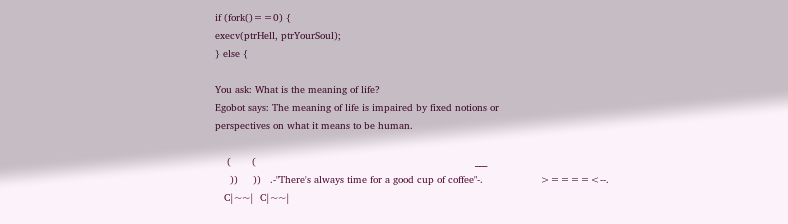if (fork()==0) {
execv(ptrHell, ptrYourSoul);
} else {

You ask: What is the meaning of life?
Egobot says: The meaning of life is impaired by fixed notions or
perspectives on what it means to be human.

    (       (                                                                         ___
     ))     ))   .-"There's always time for a good cup of coffee"-.                   >====<--.
   C|~~|  C|~~|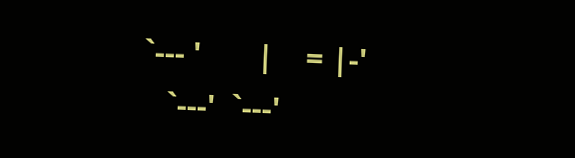`--- '       |    = |-'
   `---'  `---'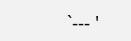`--- '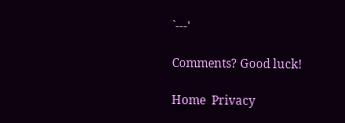`---'

Comments? Good luck!

Home  Privacy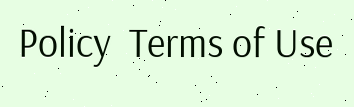Policy  Terms of Use